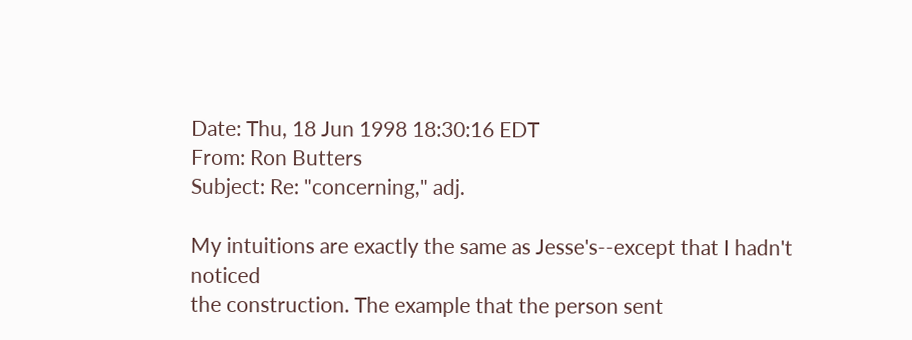Date: Thu, 18 Jun 1998 18:30:16 EDT
From: Ron Butters
Subject: Re: "concerning," adj.

My intuitions are exactly the same as Jesse's--except that I hadn't noticed
the construction. The example that the person sent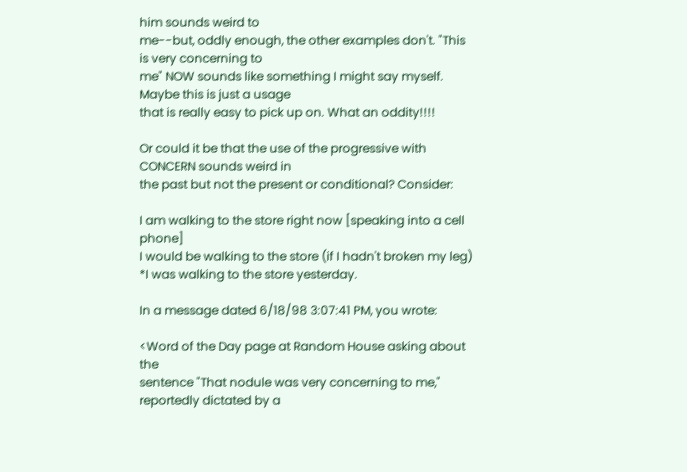him sounds weird to
me--but, oddly enough, the other examples don't. "This is very concerning to
me" NOW sounds like something I might say myself. Maybe this is just a usage
that is really easy to pick up on. What an oddity!!!!

Or could it be that the use of the progressive with CONCERN sounds weird in
the past but not the present or conditional? Consider:

I am walking to the store right now [speaking into a cell phone]
I would be walking to the store (if I hadn't broken my leg)
*I was walking to the store yesterday.

In a message dated 6/18/98 3:07:41 PM, you wrote:

<Word of the Day page at Random House asking about the
sentence "That nodule was very concerning to me,"
reportedly dictated by a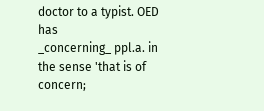doctor to a typist. OED has
_concerning_ ppl.a. in the sense 'that is of concern;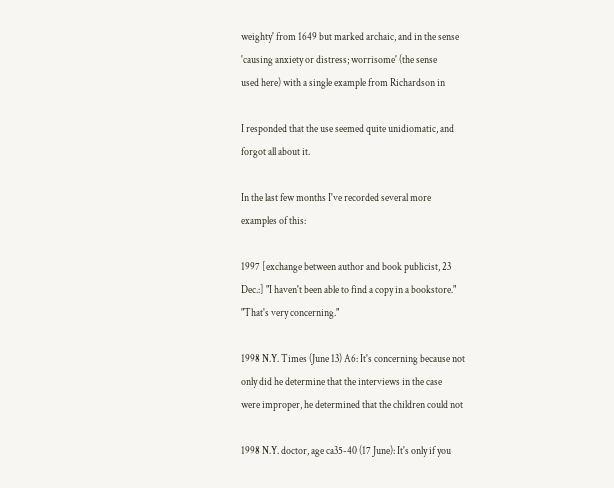weighty' from 1649 but marked archaic, and in the sense
'causing anxiety or distress; worrisome' (the sense
used here) with a single example from Richardson in

I responded that the use seemed quite unidiomatic, and
forgot all about it.

In the last few months I've recorded several more
examples of this:

1997 [exchange between author and book publicist, 23
Dec.:] "I haven't been able to find a copy in a bookstore."
"That's very concerning."

1998 N.Y. Times (June 13) A6: It's concerning because not
only did he determine that the interviews in the case
were improper, he determined that the children could not

1998 N.Y. doctor, age ca35-40 (17 June): It's only if you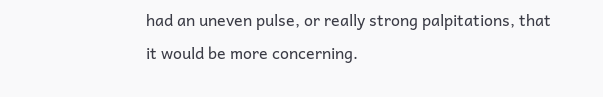had an uneven pulse, or really strong palpitations, that
it would be more concerning.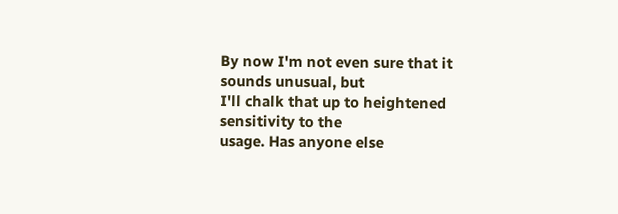By now I'm not even sure that it sounds unusual, but
I'll chalk that up to heightened sensitivity to the
usage. Has anyone else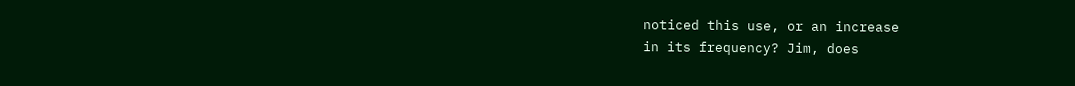noticed this use, or an increase
in its frequency? Jim, does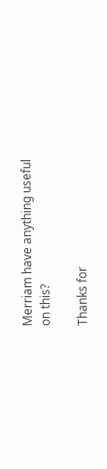Merriam have anything useful
on this?

Thanks for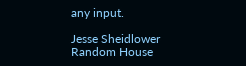any input.

Jesse Sheidlower
Random House